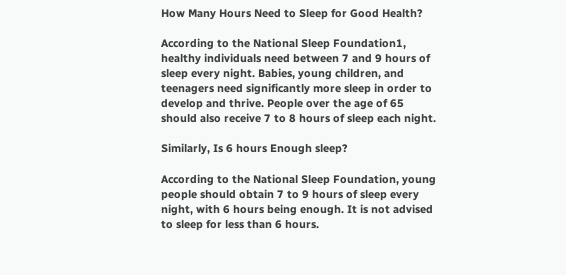How Many Hours Need to Sleep for Good Health?

According to the National Sleep Foundation1, healthy individuals need between 7 and 9 hours of sleep every night. Babies, young children, and teenagers need significantly more sleep in order to develop and thrive. People over the age of 65 should also receive 7 to 8 hours of sleep each night.

Similarly, Is 6 hours Enough sleep?

According to the National Sleep Foundation, young people should obtain 7 to 9 hours of sleep every night, with 6 hours being enough. It is not advised to sleep for less than 6 hours.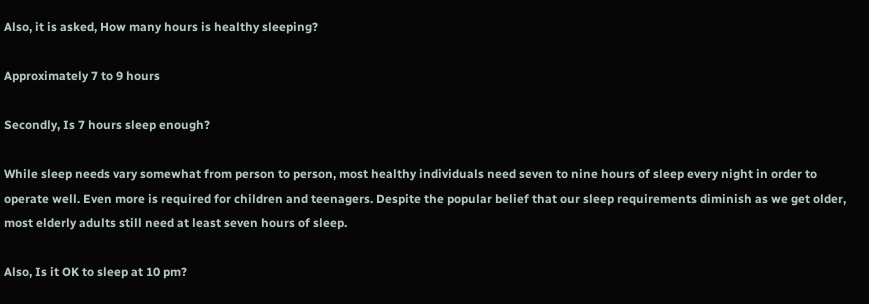Also, it is asked, How many hours is healthy sleeping?

Approximately 7 to 9 hours

Secondly, Is 7 hours sleep enough?

While sleep needs vary somewhat from person to person, most healthy individuals need seven to nine hours of sleep every night in order to operate well. Even more is required for children and teenagers. Despite the popular belief that our sleep requirements diminish as we get older, most elderly adults still need at least seven hours of sleep.

Also, Is it OK to sleep at 10 pm?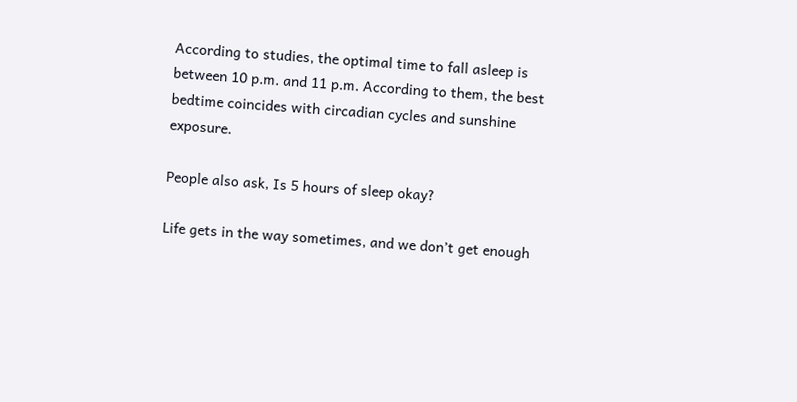According to studies, the optimal time to fall asleep is between 10 p.m. and 11 p.m. According to them, the best bedtime coincides with circadian cycles and sunshine exposure.

People also ask, Is 5 hours of sleep okay?

Life gets in the way sometimes, and we don’t get enough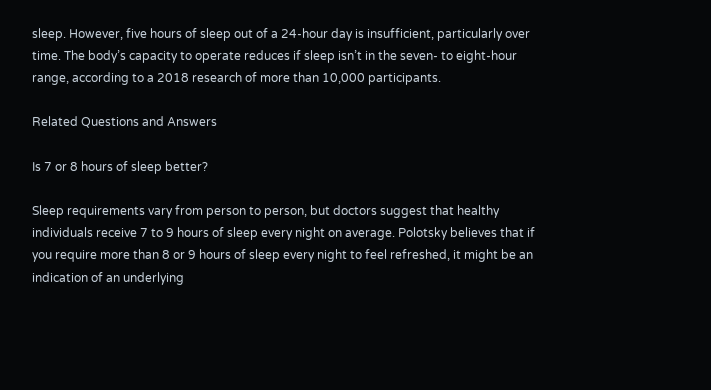sleep. However, five hours of sleep out of a 24-hour day is insufficient, particularly over time. The body’s capacity to operate reduces if sleep isn’t in the seven- to eight-hour range, according to a 2018 research of more than 10,000 participants.

Related Questions and Answers

Is 7 or 8 hours of sleep better?

Sleep requirements vary from person to person, but doctors suggest that healthy individuals receive 7 to 9 hours of sleep every night on average. Polotsky believes that if you require more than 8 or 9 hours of sleep every night to feel refreshed, it might be an indication of an underlying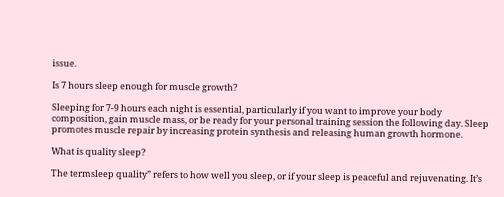issue.

Is 7 hours sleep enough for muscle growth?

Sleeping for 7-9 hours each night is essential, particularly if you want to improve your body composition, gain muscle mass, or be ready for your personal training session the following day. Sleep promotes muscle repair by increasing protein synthesis and releasing human growth hormone.

What is quality sleep?

The termsleep quality” refers to how well you sleep, or if your sleep is peaceful and rejuvenating. It’s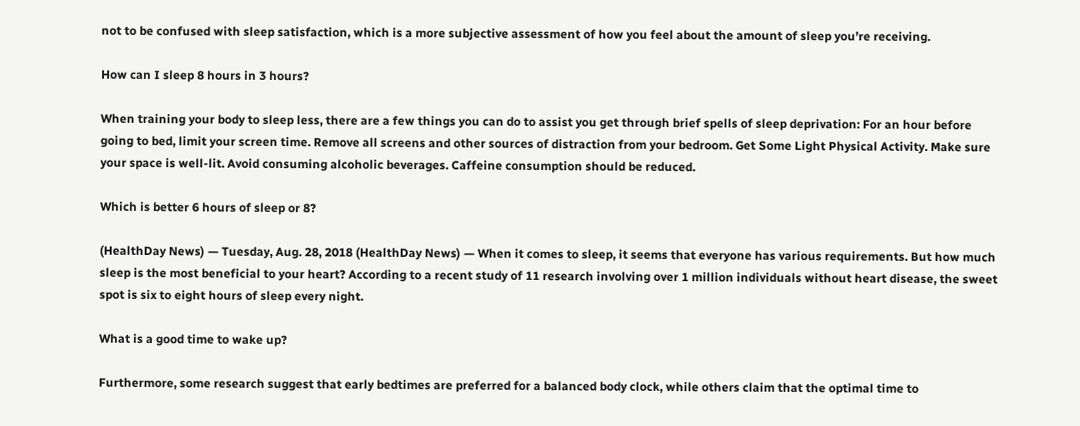not to be confused with sleep satisfaction, which is a more subjective assessment of how you feel about the amount of sleep you’re receiving.

How can I sleep 8 hours in 3 hours?

When training your body to sleep less, there are a few things you can do to assist you get through brief spells of sleep deprivation: For an hour before going to bed, limit your screen time. Remove all screens and other sources of distraction from your bedroom. Get Some Light Physical Activity. Make sure your space is well-lit. Avoid consuming alcoholic beverages. Caffeine consumption should be reduced.

Which is better 6 hours of sleep or 8?

(HealthDay News) — Tuesday, Aug. 28, 2018 (HealthDay News) — When it comes to sleep, it seems that everyone has various requirements. But how much sleep is the most beneficial to your heart? According to a recent study of 11 research involving over 1 million individuals without heart disease, the sweet spot is six to eight hours of sleep every night.

What is a good time to wake up?

Furthermore, some research suggest that early bedtimes are preferred for a balanced body clock, while others claim that the optimal time to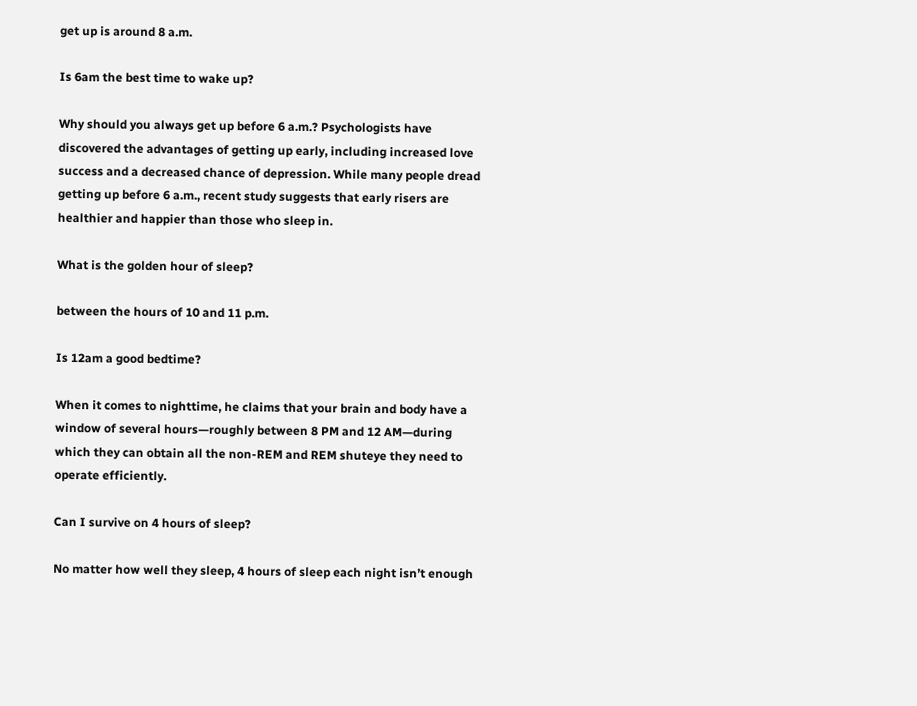get up is around 8 a.m.

Is 6am the best time to wake up?

Why should you always get up before 6 a.m.? Psychologists have discovered the advantages of getting up early, including increased love success and a decreased chance of depression. While many people dread getting up before 6 a.m., recent study suggests that early risers are healthier and happier than those who sleep in.

What is the golden hour of sleep?

between the hours of 10 and 11 p.m.

Is 12am a good bedtime?

When it comes to nighttime, he claims that your brain and body have a window of several hours—roughly between 8 PM and 12 AM—during which they can obtain all the non-REM and REM shuteye they need to operate efficiently.

Can I survive on 4 hours of sleep?

No matter how well they sleep, 4 hours of sleep each night isn’t enough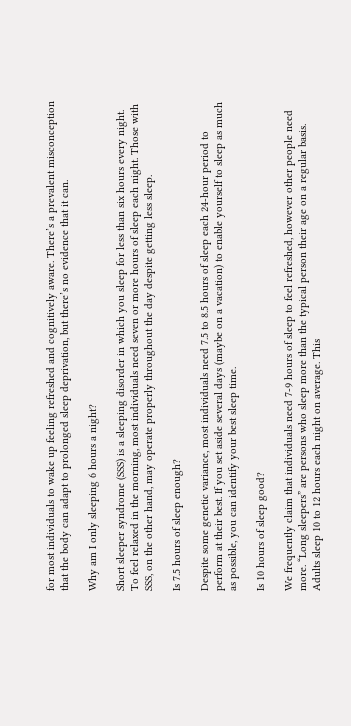for most individuals to wake up feeling refreshed and cognitively aware. There’s a prevalent misconception that the body can adapt to prolonged sleep deprivation, but there’s no evidence that it can.

Why am I only sleeping 6 hours a night?

Short sleeper syndrome (SSS) is a sleeping disorder in which you sleep for less than six hours every night. To feel relaxed in the morning, most individuals need seven or more hours of sleep each night. Those with SSS, on the other hand, may operate properly throughout the day despite getting less sleep.

Is 7.5 hours of sleep enough?

Despite some genetic variance, most individuals need 7.5 to 8.5 hours of sleep each 24-hour period to perform at their best. If you set aside several days (maybe on a vacation) to enable yourself to sleep as much as possible, you can identify your best sleep time.

Is 10 hours of sleep good?

We frequently claim that individuals need 7-9 hours of sleep to feel refreshed, however other people need more. “Long sleepers” are persons who sleep more than the typical person their age on a regular basis. Adults sleep 10 to 12 hours each night on average. This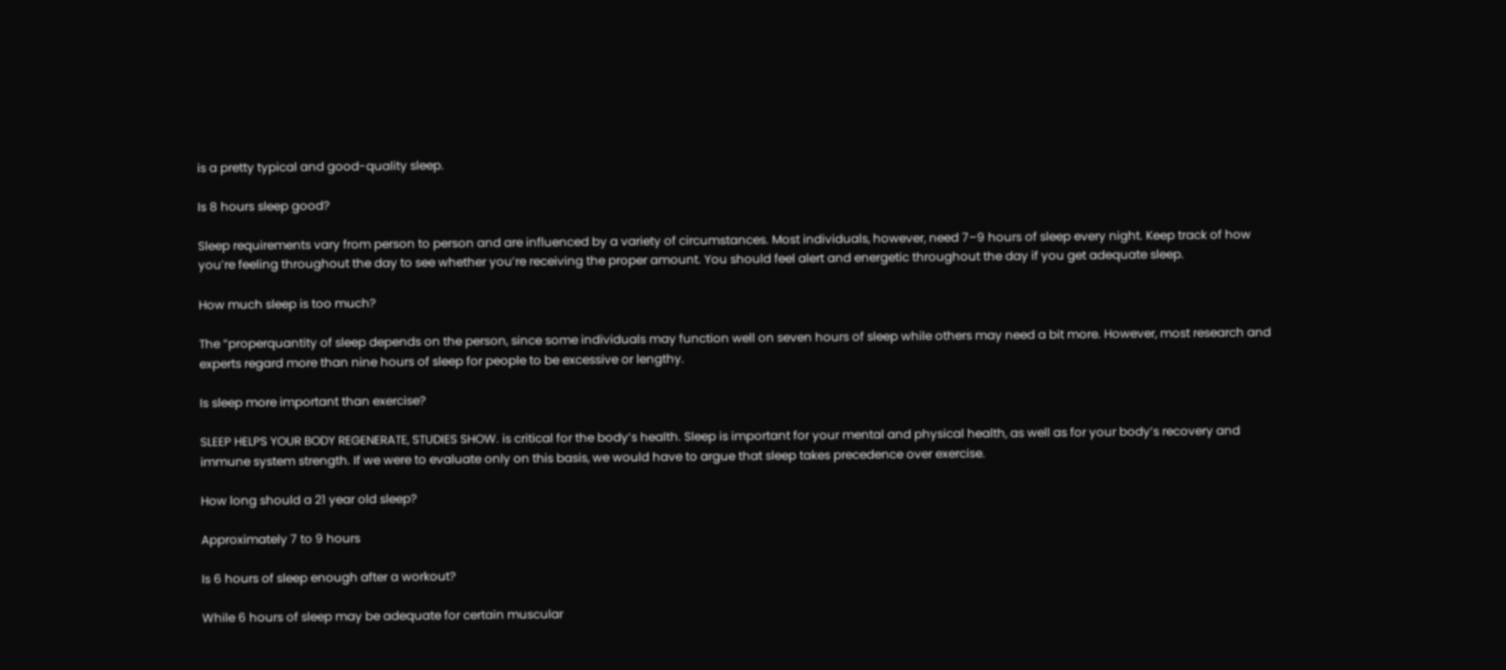is a pretty typical and good-quality sleep.

Is 8 hours sleep good?

Sleep requirements vary from person to person and are influenced by a variety of circumstances. Most individuals, however, need 7–9 hours of sleep every night. Keep track of how you’re feeling throughout the day to see whether you’re receiving the proper amount. You should feel alert and energetic throughout the day if you get adequate sleep.

How much sleep is too much?

The “properquantity of sleep depends on the person, since some individuals may function well on seven hours of sleep while others may need a bit more. However, most research and experts regard more than nine hours of sleep for people to be excessive or lengthy.

Is sleep more important than exercise?

SLEEP HELPS YOUR BODY REGENERATE, STUDIES SHOW. is critical for the body’s health. Sleep is important for your mental and physical health, as well as for your body’s recovery and immune system strength. If we were to evaluate only on this basis, we would have to argue that sleep takes precedence over exercise.

How long should a 21 year old sleep?

Approximately 7 to 9 hours

Is 6 hours of sleep enough after a workout?

While 6 hours of sleep may be adequate for certain muscular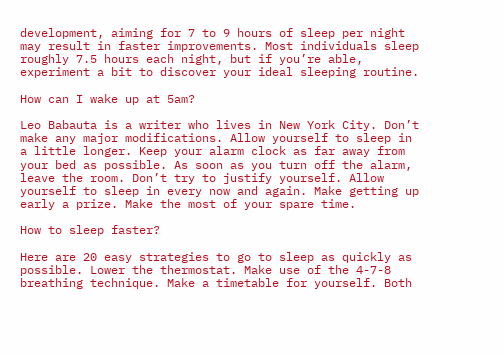development, aiming for 7 to 9 hours of sleep per night may result in faster improvements. Most individuals sleep roughly 7.5 hours each night, but if you’re able, experiment a bit to discover your ideal sleeping routine.

How can I wake up at 5am?

Leo Babauta is a writer who lives in New York City. Don’t make any major modifications. Allow yourself to sleep in a little longer. Keep your alarm clock as far away from your bed as possible. As soon as you turn off the alarm, leave the room. Don’t try to justify yourself. Allow yourself to sleep in every now and again. Make getting up early a prize. Make the most of your spare time.

How to sleep faster?

Here are 20 easy strategies to go to sleep as quickly as possible. Lower the thermostat. Make use of the 4-7-8 breathing technique. Make a timetable for yourself. Both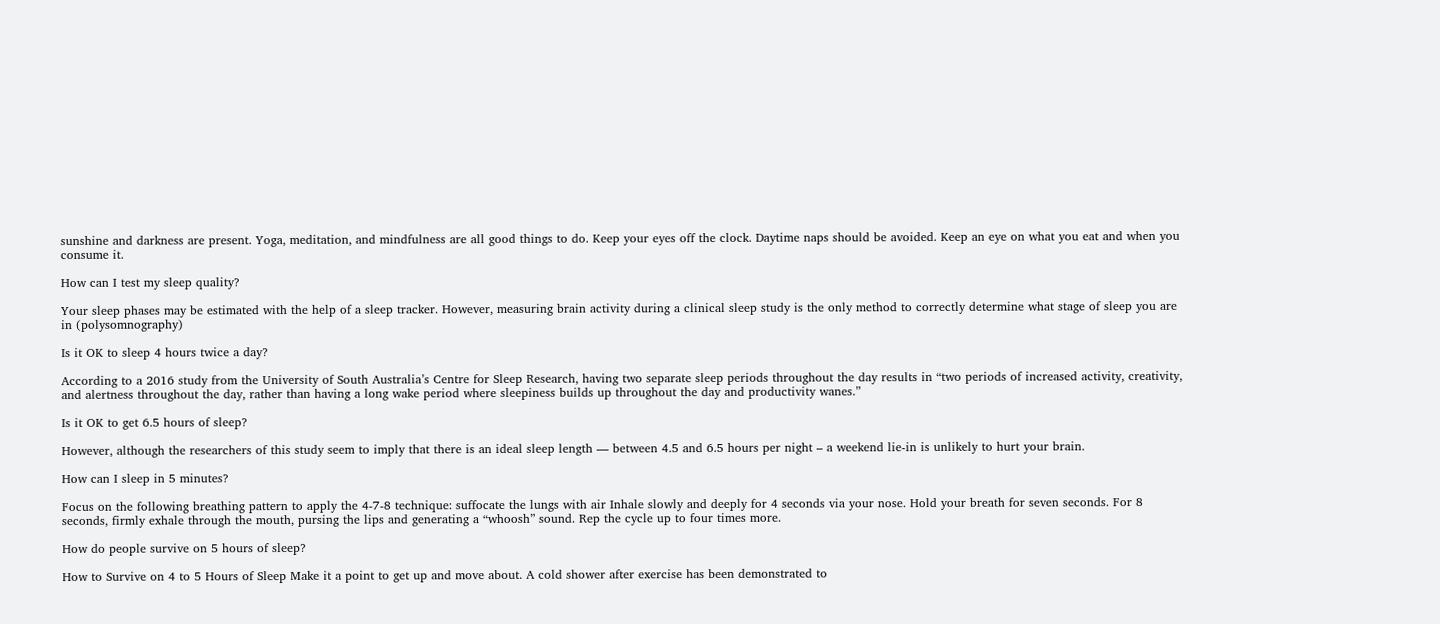sunshine and darkness are present. Yoga, meditation, and mindfulness are all good things to do. Keep your eyes off the clock. Daytime naps should be avoided. Keep an eye on what you eat and when you consume it.

How can I test my sleep quality?

Your sleep phases may be estimated with the help of a sleep tracker. However, measuring brain activity during a clinical sleep study is the only method to correctly determine what stage of sleep you are in (polysomnography)

Is it OK to sleep 4 hours twice a day?

According to a 2016 study from the University of South Australia’s Centre for Sleep Research, having two separate sleep periods throughout the day results in “two periods of increased activity, creativity, and alertness throughout the day, rather than having a long wake period where sleepiness builds up throughout the day and productivity wanes.”

Is it OK to get 6.5 hours of sleep?

However, although the researchers of this study seem to imply that there is an ideal sleep length — between 4.5 and 6.5 hours per night – a weekend lie-in is unlikely to hurt your brain.

How can I sleep in 5 minutes?

Focus on the following breathing pattern to apply the 4-7-8 technique: suffocate the lungs with air Inhale slowly and deeply for 4 seconds via your nose. Hold your breath for seven seconds. For 8 seconds, firmly exhale through the mouth, pursing the lips and generating a “whoosh” sound. Rep the cycle up to four times more.

How do people survive on 5 hours of sleep?

How to Survive on 4 to 5 Hours of Sleep Make it a point to get up and move about. A cold shower after exercise has been demonstrated to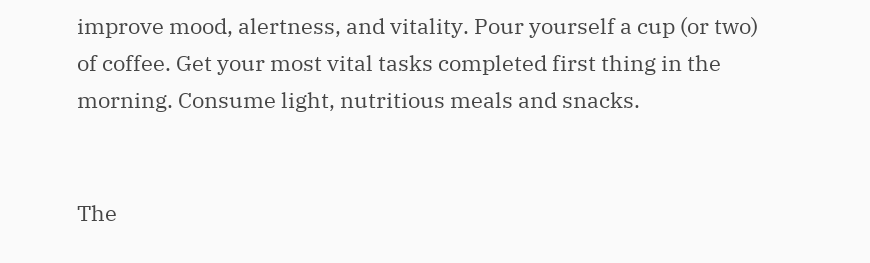improve mood, alertness, and vitality. Pour yourself a cup (or two) of coffee. Get your most vital tasks completed first thing in the morning. Consume light, nutritious meals and snacks.


The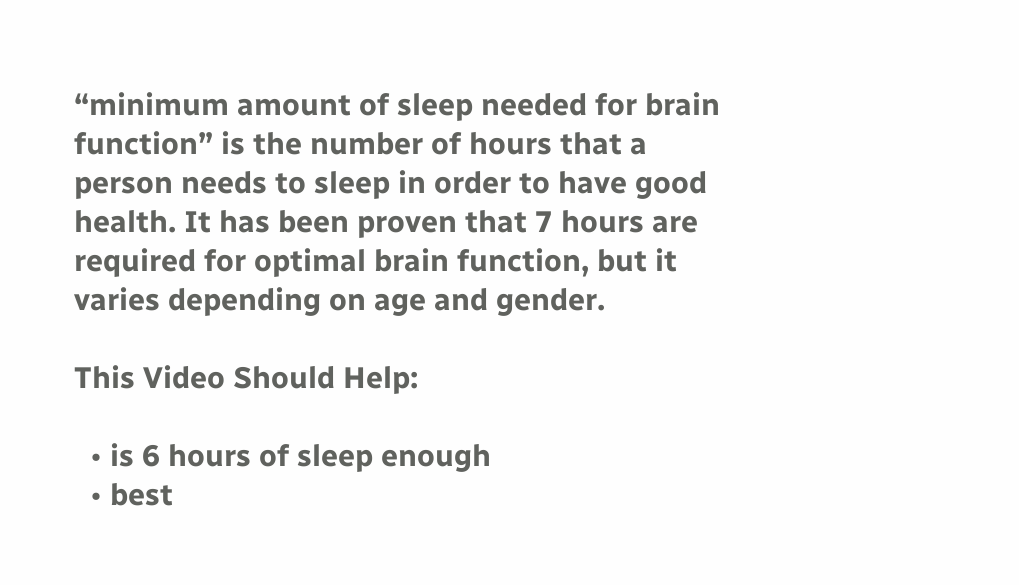“minimum amount of sleep needed for brain function” is the number of hours that a person needs to sleep in order to have good health. It has been proven that 7 hours are required for optimal brain function, but it varies depending on age and gender.

This Video Should Help:

  • is 6 hours of sleep enough
  • best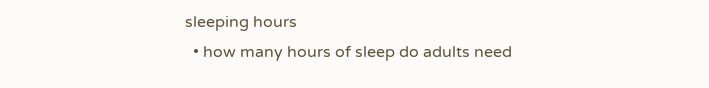sleeping hours
  • how many hours of sleep do adults need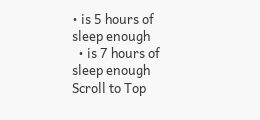• is 5 hours of sleep enough
  • is 7 hours of sleep enough
Scroll to Top